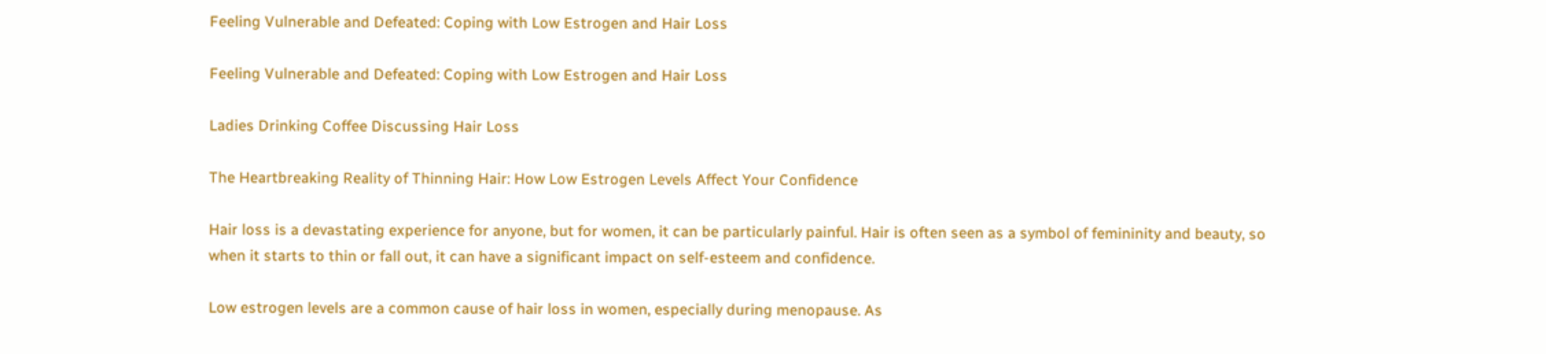Feeling Vulnerable and Defeated: Coping with Low Estrogen and Hair Loss

Feeling Vulnerable and Defeated: Coping with Low Estrogen and Hair Loss

Ladies Drinking Coffee Discussing Hair Loss

The Heartbreaking Reality of Thinning Hair: How Low Estrogen Levels Affect Your Confidence

Hair loss is a devastating experience for anyone, but for women, it can be particularly painful. Hair is often seen as a symbol of femininity and beauty, so when it starts to thin or fall out, it can have a significant impact on self-esteem and confidence.

Low estrogen levels are a common cause of hair loss in women, especially during menopause. As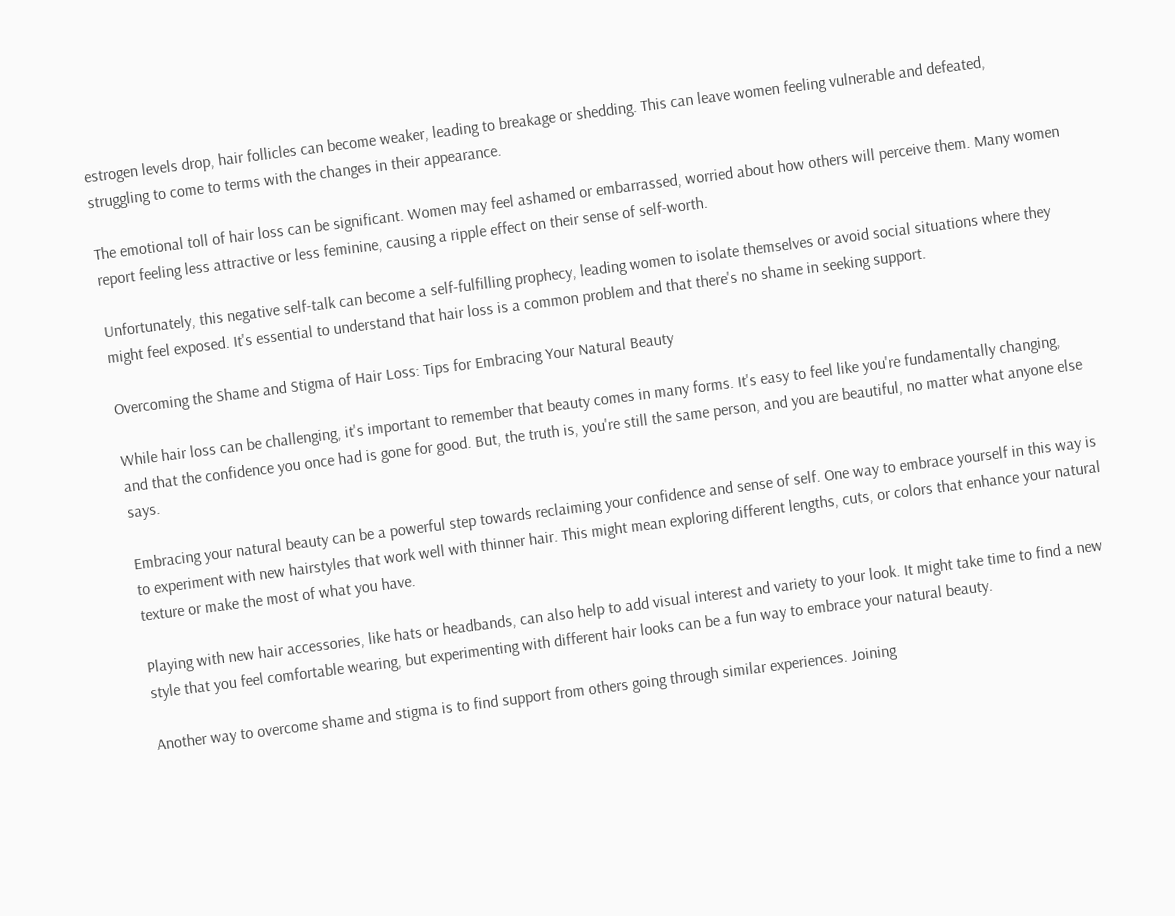estrogen levels drop, hair follicles can become weaker, leading to breakage or shedding. This can leave women feeling vulnerable and defeated, struggling to come to terms with the changes in their appearance.

The emotional toll of hair loss can be significant. Women may feel ashamed or embarrassed, worried about how others will perceive them. Many women report feeling less attractive or less feminine, causing a ripple effect on their sense of self-worth.

Unfortunately, this negative self-talk can become a self-fulfilling prophecy, leading women to isolate themselves or avoid social situations where they might feel exposed. It's essential to understand that hair loss is a common problem and that there's no shame in seeking support.

Overcoming the Shame and Stigma of Hair Loss: Tips for Embracing Your Natural Beauty

While hair loss can be challenging, it's important to remember that beauty comes in many forms. It's easy to feel like you're fundamentally changing, and that the confidence you once had is gone for good. But, the truth is, you're still the same person, and you are beautiful, no matter what anyone else says.

Embracing your natural beauty can be a powerful step towards reclaiming your confidence and sense of self. One way to embrace yourself in this way is to experiment with new hairstyles that work well with thinner hair. This might mean exploring different lengths, cuts, or colors that enhance your natural texture or make the most of what you have.

Playing with new hair accessories, like hats or headbands, can also help to add visual interest and variety to your look. It might take time to find a new style that you feel comfortable wearing, but experimenting with different hair looks can be a fun way to embrace your natural beauty.

Another way to overcome shame and stigma is to find support from others going through similar experiences. Joining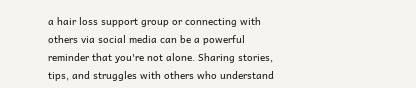a hair loss support group or connecting with others via social media can be a powerful reminder that you're not alone. Sharing stories, tips, and struggles with others who understand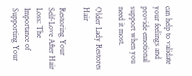can help to validate your feelings and provide emotional support when you need it most.

Older Lady Restores Hair

Restoring Your Self-Love After Hair Loss: The Importance of Supporting Your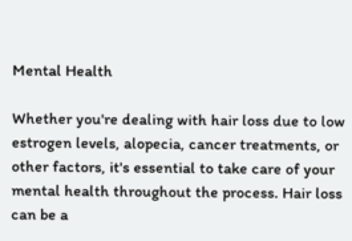Mental Health

Whether you're dealing with hair loss due to low estrogen levels, alopecia, cancer treatments, or other factors, it's essential to take care of your mental health throughout the process. Hair loss can be a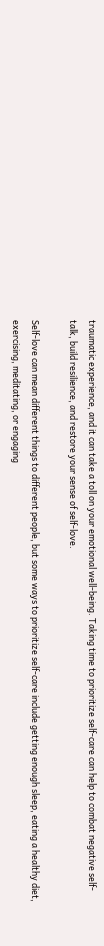traumatic experience, and it can take a toll on your emotional well-being. Taking time to prioritize self-care can help to combat negative self-talk, build resilience, and restore your sense of self-love.

Self-love can mean different things to different people, but some ways to prioritize self-care include getting enough sleep, eating a healthy diet, exercising, meditating, or engaging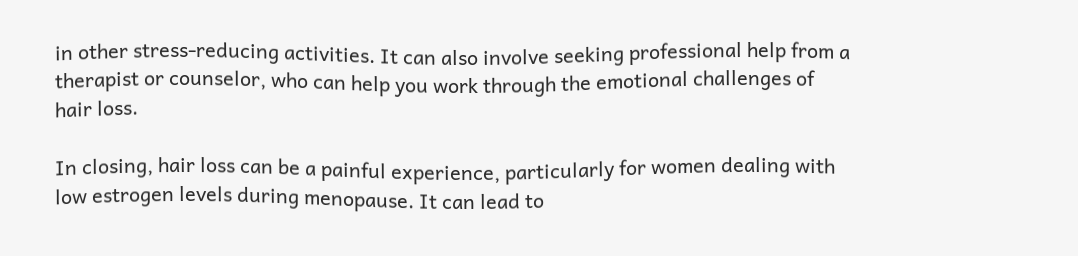in other stress-reducing activities. It can also involve seeking professional help from a therapist or counselor, who can help you work through the emotional challenges of hair loss.

In closing, hair loss can be a painful experience, particularly for women dealing with low estrogen levels during menopause. It can lead to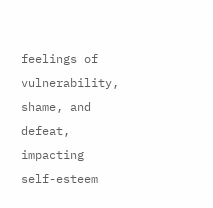feelings of vulnerability, shame, and defeat, impacting self-esteem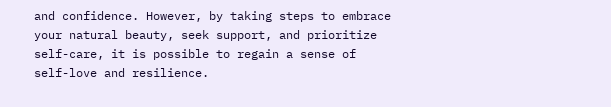and confidence. However, by taking steps to embrace your natural beauty, seek support, and prioritize self-care, it is possible to regain a sense of self-love and resilience.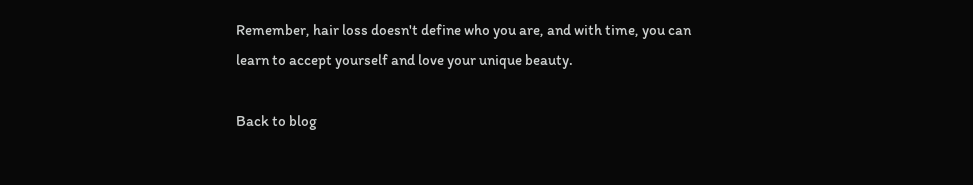Remember, hair loss doesn't define who you are, and with time, you can learn to accept yourself and love your unique beauty.

Back to blog